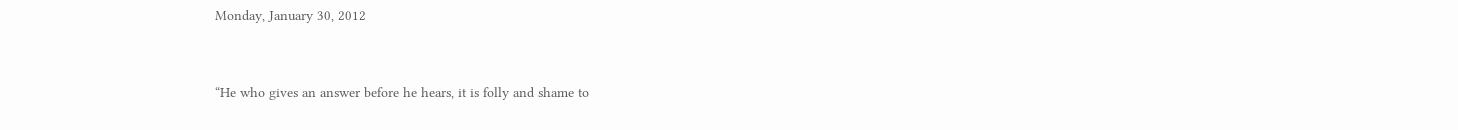Monday, January 30, 2012


“He who gives an answer before he hears, it is folly and shame to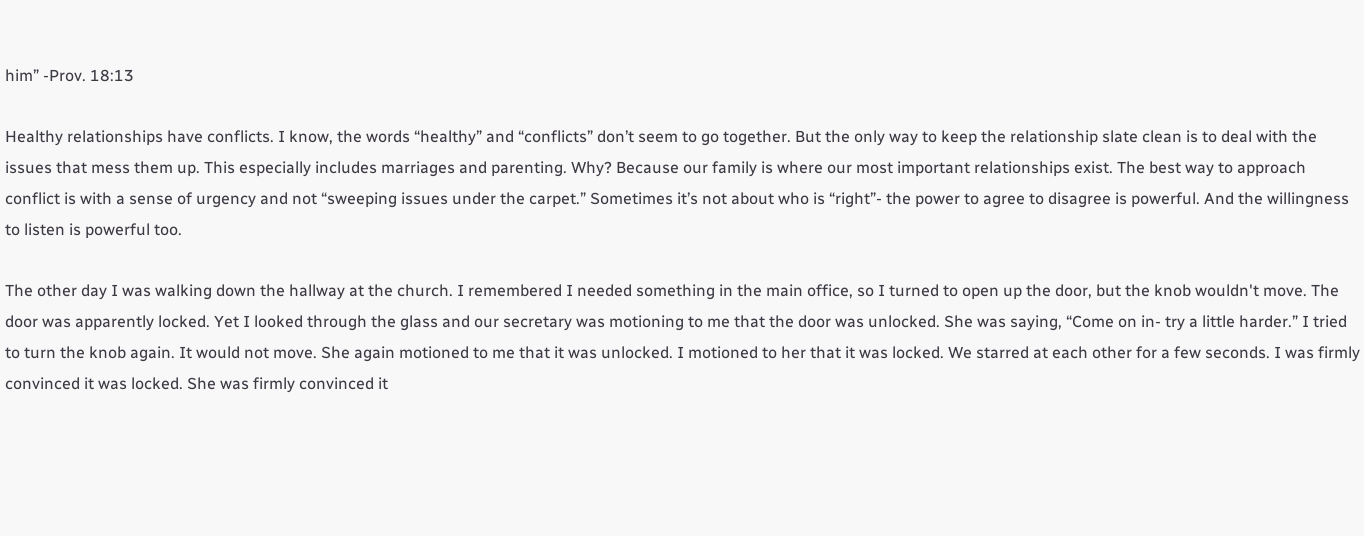him” -Prov. 18:13

Healthy relationships have conflicts. I know, the words “healthy” and “conflicts” don’t seem to go together. But the only way to keep the relationship slate clean is to deal with the issues that mess them up. This especially includes marriages and parenting. Why? Because our family is where our most important relationships exist. The best way to approach conflict is with a sense of urgency and not “sweeping issues under the carpet.” Sometimes it’s not about who is “right”- the power to agree to disagree is powerful. And the willingness to listen is powerful too.

The other day I was walking down the hallway at the church. I remembered I needed something in the main office, so I turned to open up the door, but the knob wouldn't move. The door was apparently locked. Yet I looked through the glass and our secretary was motioning to me that the door was unlocked. She was saying, “Come on in- try a little harder.” I tried to turn the knob again. It would not move. She again motioned to me that it was unlocked. I motioned to her that it was locked. We starred at each other for a few seconds. I was firmly convinced it was locked. She was firmly convinced it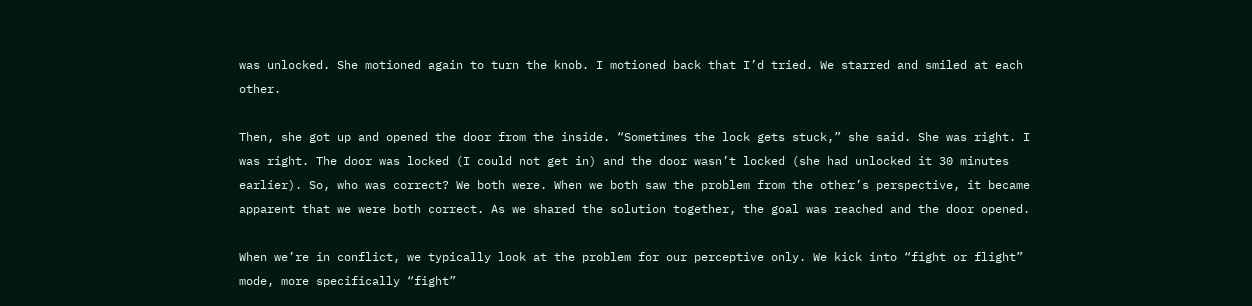was unlocked. She motioned again to turn the knob. I motioned back that I’d tried. We starred and smiled at each other.

Then, she got up and opened the door from the inside. “Sometimes the lock gets stuck,” she said. She was right. I was right. The door was locked (I could not get in) and the door wasn’t locked (she had unlocked it 30 minutes earlier). So, who was correct? We both were. When we both saw the problem from the other’s perspective, it became apparent that we were both correct. As we shared the solution together, the goal was reached and the door opened.

When we’re in conflict, we typically look at the problem for our perceptive only. We kick into “fight or flight” mode, more specifically “fight”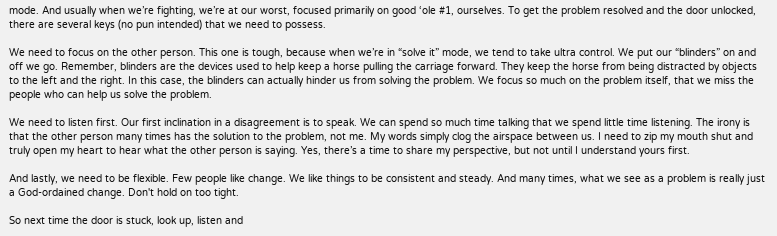mode. And usually when we’re fighting, we’re at our worst, focused primarily on good ‘ole #1, ourselves. To get the problem resolved and the door unlocked, there are several keys (no pun intended) that we need to possess.

We need to focus on the other person. This one is tough, because when we’re in “solve it” mode, we tend to take ultra control. We put our “blinders” on and off we go. Remember, blinders are the devices used to help keep a horse pulling the carriage forward. They keep the horse from being distracted by objects to the left and the right. In this case, the blinders can actually hinder us from solving the problem. We focus so much on the problem itself, that we miss the people who can help us solve the problem.

We need to listen first. Our first inclination in a disagreement is to speak. We can spend so much time talking that we spend little time listening. The irony is that the other person many times has the solution to the problem, not me. My words simply clog the airspace between us. I need to zip my mouth shut and truly open my heart to hear what the other person is saying. Yes, there’s a time to share my perspective, but not until I understand yours first.

And lastly, we need to be flexible. Few people like change. We like things to be consistent and steady. And many times, what we see as a problem is really just a God-ordained change. Don't hold on too tight.

So next time the door is stuck, look up, listen and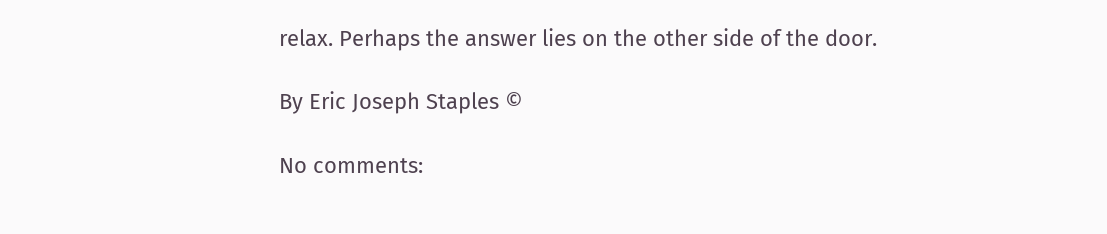relax. Perhaps the answer lies on the other side of the door.

By Eric Joseph Staples ©

No comments: